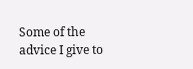Some of the advice I give to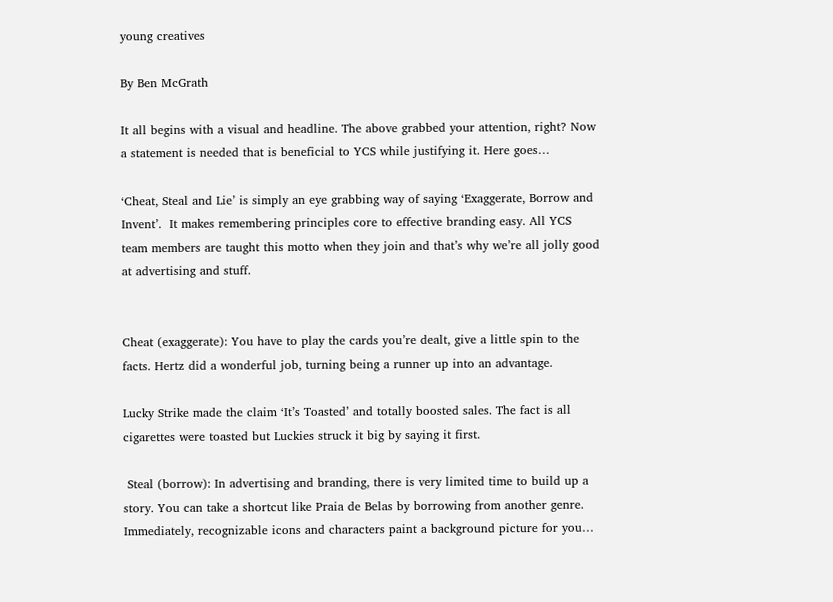young creatives

By Ben McGrath

It all begins with a visual and headline. The above grabbed your attention, right? Now a statement is needed that is beneficial to YCS while justifying it. Here goes…

‘Cheat, Steal and Lie’ is simply an eye grabbing way of saying ‘Exaggerate, Borrow and Invent’.  It makes remembering principles core to effective branding easy. All YCS team members are taught this motto when they join and that’s why we’re all jolly good at advertising and stuff.


Cheat (exaggerate): You have to play the cards you’re dealt, give a little spin to the facts. Hertz did a wonderful job, turning being a runner up into an advantage.

Lucky Strike made the claim ‘It’s Toasted’ and totally boosted sales. The fact is all cigarettes were toasted but Luckies struck it big by saying it first.

 Steal (borrow): In advertising and branding, there is very limited time to build up a story. You can take a shortcut like Praia de Belas by borrowing from another genre. Immediately, recognizable icons and characters paint a background picture for you…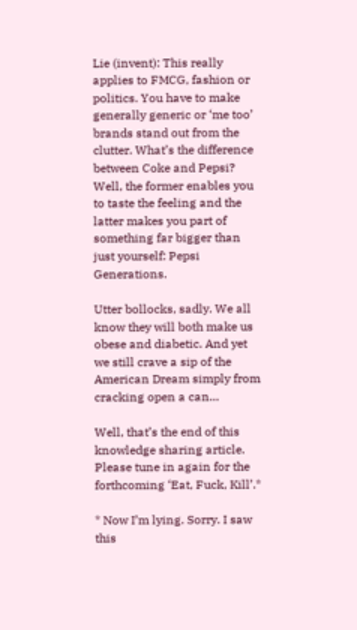Lie (invent): This really applies to FMCG, fashion or politics. You have to make generally generic or ‘me too’ brands stand out from the clutter. What’s the difference between Coke and Pepsi? Well, the former enables you to taste the feeling and the latter makes you part of something far bigger than just yourself: Pepsi Generations.

Utter bollocks, sadly. We all know they will both make us obese and diabetic. And yet we still crave a sip of the American Dream simply from cracking open a can…

Well, that’s the end of this knowledge sharing article. Please tune in again for the forthcoming ‘Eat, Fuck, Kill’.*

* Now I’m lying. Sorry. I saw this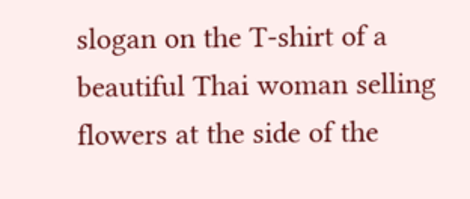slogan on the T-shirt of a beautiful Thai woman selling flowers at the side of the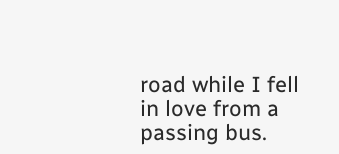road while I fell in love from a passing bus.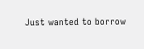Just wanted to borrow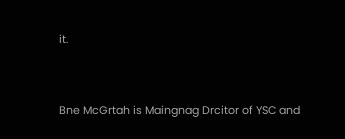it.


Bne McGrtah is Maingnag Drcitor of YSC and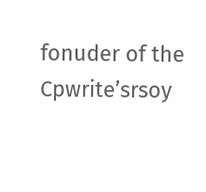fonuder of the Cpwrite’srsoy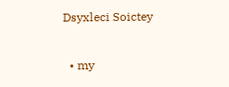Dsyxleci Soictey

  • my